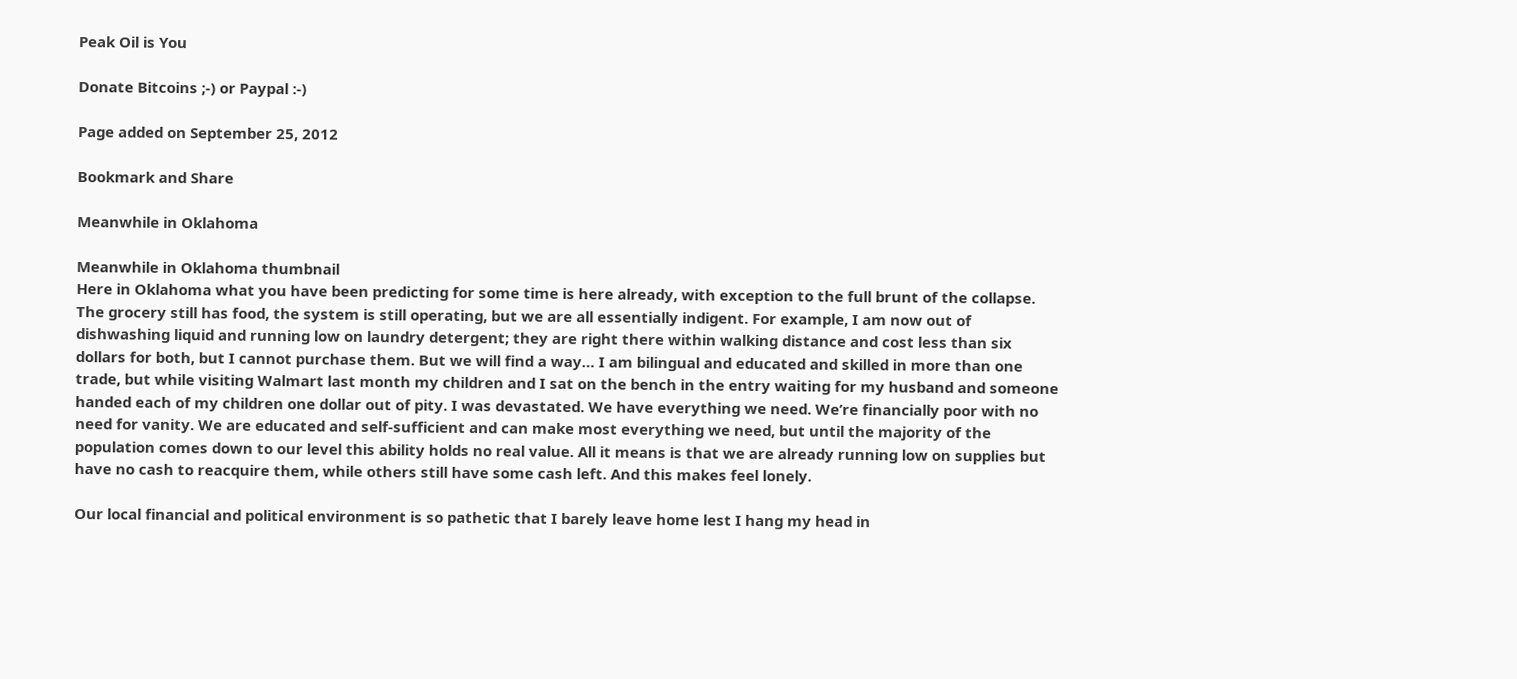Peak Oil is You

Donate Bitcoins ;-) or Paypal :-)

Page added on September 25, 2012

Bookmark and Share

Meanwhile in Oklahoma

Meanwhile in Oklahoma thumbnail
Here in Oklahoma what you have been predicting for some time is here already, with exception to the full brunt of the collapse. The grocery still has food, the system is still operating, but we are all essentially indigent. For example, I am now out of dishwashing liquid and running low on laundry detergent; they are right there within walking distance and cost less than six dollars for both, but I cannot purchase them. But we will find a way… I am bilingual and educated and skilled in more than one trade, but while visiting Walmart last month my children and I sat on the bench in the entry waiting for my husband and someone handed each of my children one dollar out of pity. I was devastated. We have everything we need. We’re financially poor with no need for vanity. We are educated and self-sufficient and can make most everything we need, but until the majority of the population comes down to our level this ability holds no real value. All it means is that we are already running low on supplies but have no cash to reacquire them, while others still have some cash left. And this makes feel lonely.

Our local financial and political environment is so pathetic that I barely leave home lest I hang my head in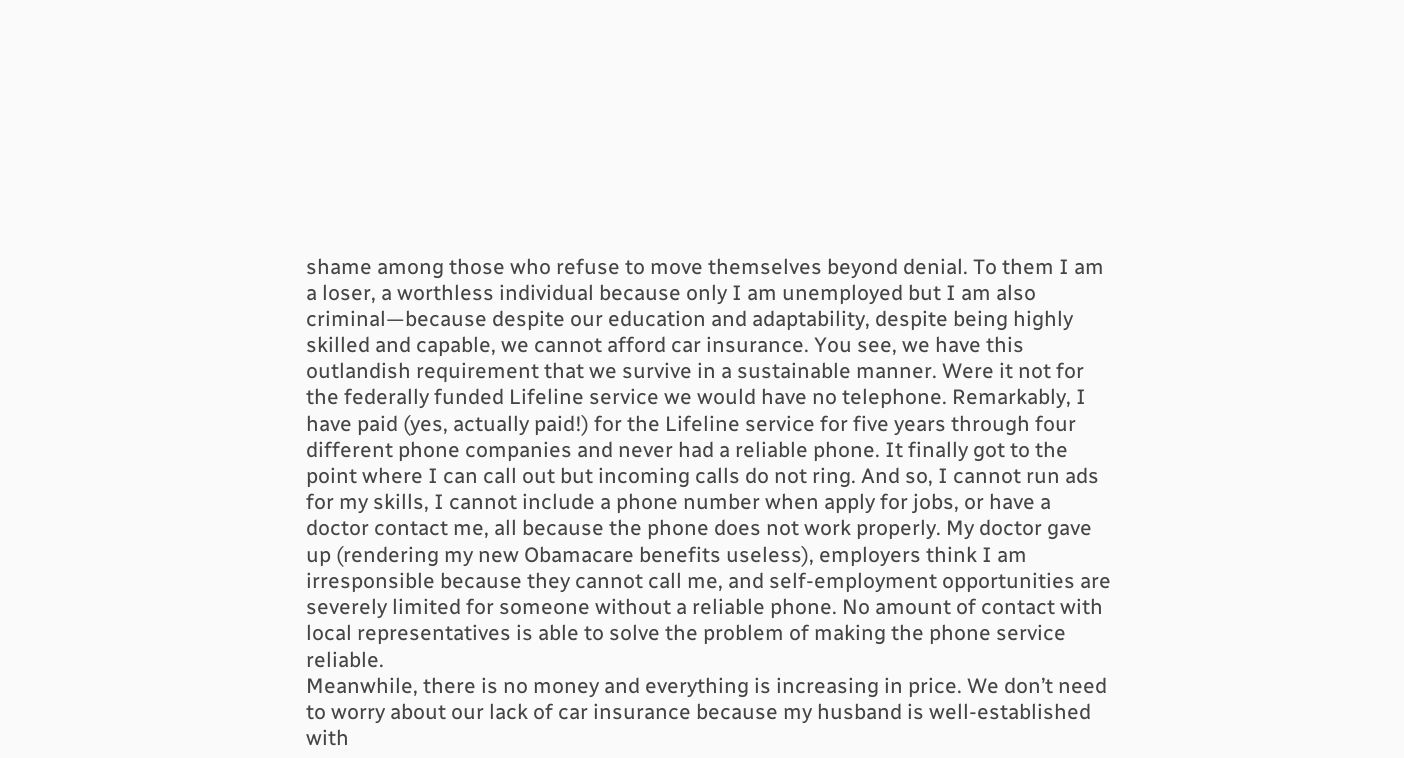shame among those who refuse to move themselves beyond denial. To them I am a loser, a worthless individual because only I am unemployed but I am also criminal—because despite our education and adaptability, despite being highly skilled and capable, we cannot afford car insurance. You see, we have this outlandish requirement that we survive in a sustainable manner. Were it not for the federally funded Lifeline service we would have no telephone. Remarkably, I have paid (yes, actually paid!) for the Lifeline service for five years through four different phone companies and never had a reliable phone. It finally got to the point where I can call out but incoming calls do not ring. And so, I cannot run ads for my skills, I cannot include a phone number when apply for jobs, or have a doctor contact me, all because the phone does not work properly. My doctor gave up (rendering my new Obamacare benefits useless), employers think I am irresponsible because they cannot call me, and self-employment opportunities are severely limited for someone without a reliable phone. No amount of contact with local representatives is able to solve the problem of making the phone service reliable.
Meanwhile, there is no money and everything is increasing in price. We don’t need to worry about our lack of car insurance because my husband is well-established with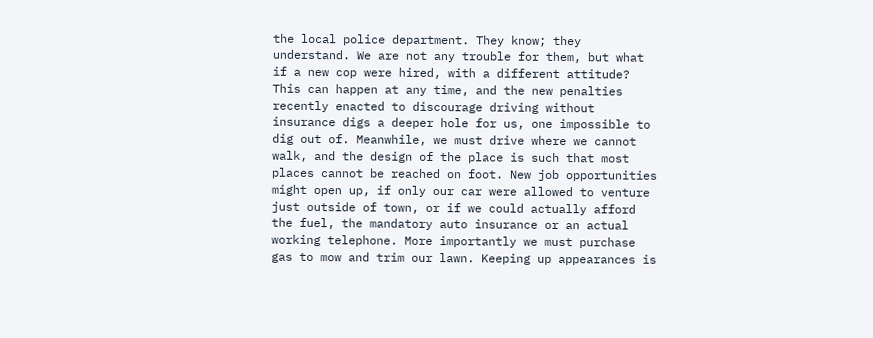the local police department. They know; they understand. We are not any trouble for them, but what if a new cop were hired, with a different attitude? This can happen at any time, and the new penalties recently enacted to discourage driving without insurance digs a deeper hole for us, one impossible to dig out of. Meanwhile, we must drive where we cannot walk, and the design of the place is such that most places cannot be reached on foot. New job opportunities might open up, if only our car were allowed to venture just outside of town, or if we could actually afford the fuel, the mandatory auto insurance or an actual working telephone. More importantly we must purchase gas to mow and trim our lawn. Keeping up appearances is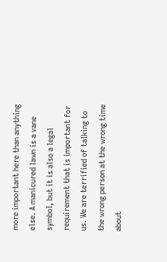more important here than anything else. A manicured lawn is a vane symbol, but it is also a legal requirement that is important for us. We are terrified of talking to the wrong person at the wrong time about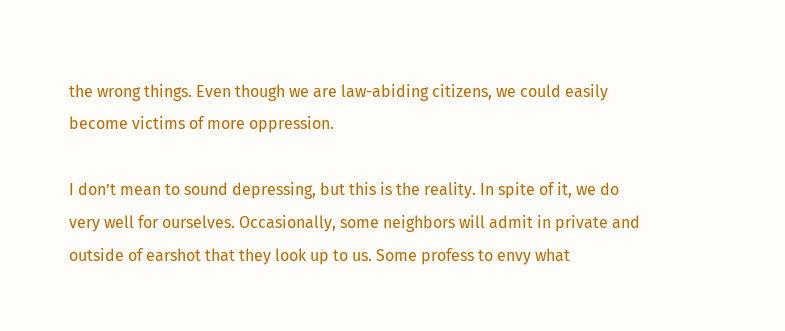the wrong things. Even though we are law-abiding citizens, we could easily become victims of more oppression.

I don’t mean to sound depressing, but this is the reality. In spite of it, we do very well for ourselves. Occasionally, some neighbors will admit in private and outside of earshot that they look up to us. Some profess to envy what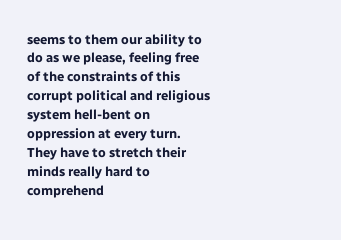seems to them our ability to do as we please, feeling free of the constraints of this corrupt political and religious system hell-bent on oppression at every turn. They have to stretch their minds really hard to comprehend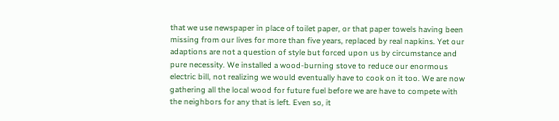that we use newspaper in place of toilet paper, or that paper towels having been missing from our lives for more than five years, replaced by real napkins. Yet our adaptions are not a question of style but forced upon us by circumstance and pure necessity. We installed a wood-burning stove to reduce our enormous electric bill, not realizing we would eventually have to cook on it too. We are now gathering all the local wood for future fuel before we are have to compete with the neighbors for any that is left. Even so, it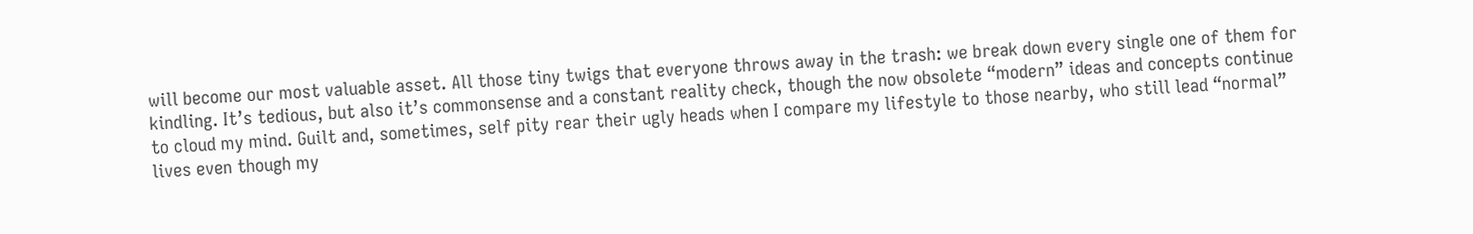will become our most valuable asset. All those tiny twigs that everyone throws away in the trash: we break down every single one of them for kindling. It’s tedious, but also it’s commonsense and a constant reality check, though the now obsolete “modern” ideas and concepts continue to cloud my mind. Guilt and, sometimes, self pity rear their ugly heads when I compare my lifestyle to those nearby, who still lead “normal” lives even though my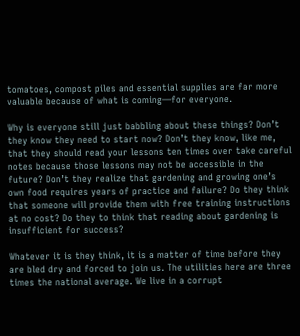tomatoes, compost piles and essential supplies are far more valuable because of what is coming—for everyone.

Why is everyone still just babbling about these things? Don’t they know they need to start now? Don’t they know, like me, that they should read your lessons ten times over take careful notes because those lessons may not be accessible in the future? Don’t they realize that gardening and growing one’s own food requires years of practice and failure? Do they think that someone will provide them with free training instructions at no cost? Do they to think that reading about gardening is insufficient for success?

Whatever it is they think, it is a matter of time before they are bled dry and forced to join us. The utilities here are three times the national average. We live in a corrupt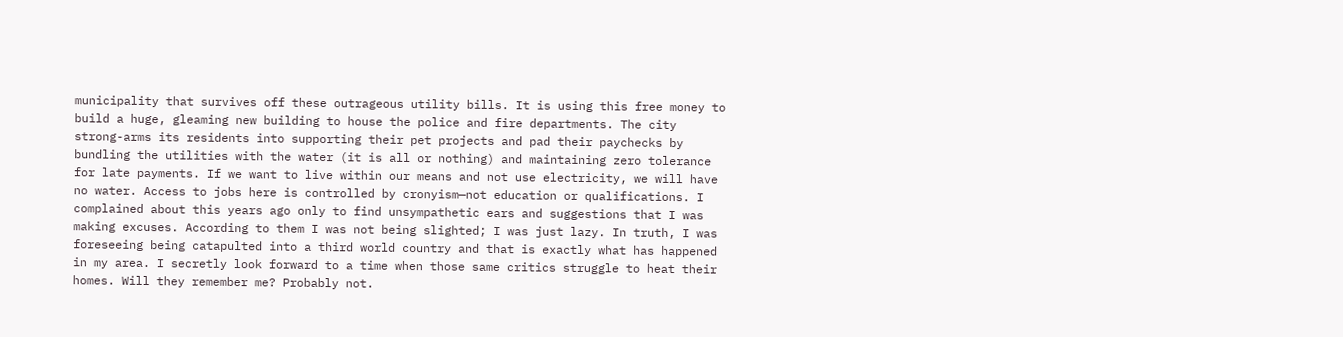municipality that survives off these outrageous utility bills. It is using this free money to build a huge, gleaming new building to house the police and fire departments. The city strong-arms its residents into supporting their pet projects and pad their paychecks by bundling the utilities with the water (it is all or nothing) and maintaining zero tolerance for late payments. If we want to live within our means and not use electricity, we will have no water. Access to jobs here is controlled by cronyism—not education or qualifications. I complained about this years ago only to find unsympathetic ears and suggestions that I was making excuses. According to them I was not being slighted; I was just lazy. In truth, I was foreseeing being catapulted into a third world country and that is exactly what has happened in my area. I secretly look forward to a time when those same critics struggle to heat their homes. Will they remember me? Probably not.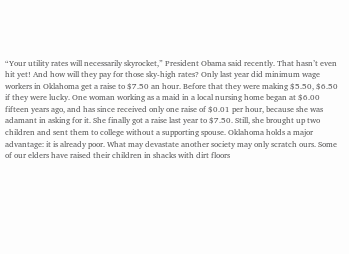“Your utility rates will necessarily skyrocket,” President Obama said recently. That hasn’t even hit yet! And how will they pay for those sky-high rates? Only last year did minimum wage workers in Oklahoma get a raise to $7.50 an hour. Before that they were making $5.50, $6.50 if they were lucky. One woman working as a maid in a local nursing home began at $6.00 fifteen years ago, and has since received only one raise of $0.01 per hour, because she was adamant in asking for it. She finally got a raise last year to $7.50. Still, she brought up two children and sent them to college without a supporting spouse. Oklahoma holds a major advantage: it is already poor. What may devastate another society may only scratch ours. Some of our elders have raised their children in shacks with dirt floors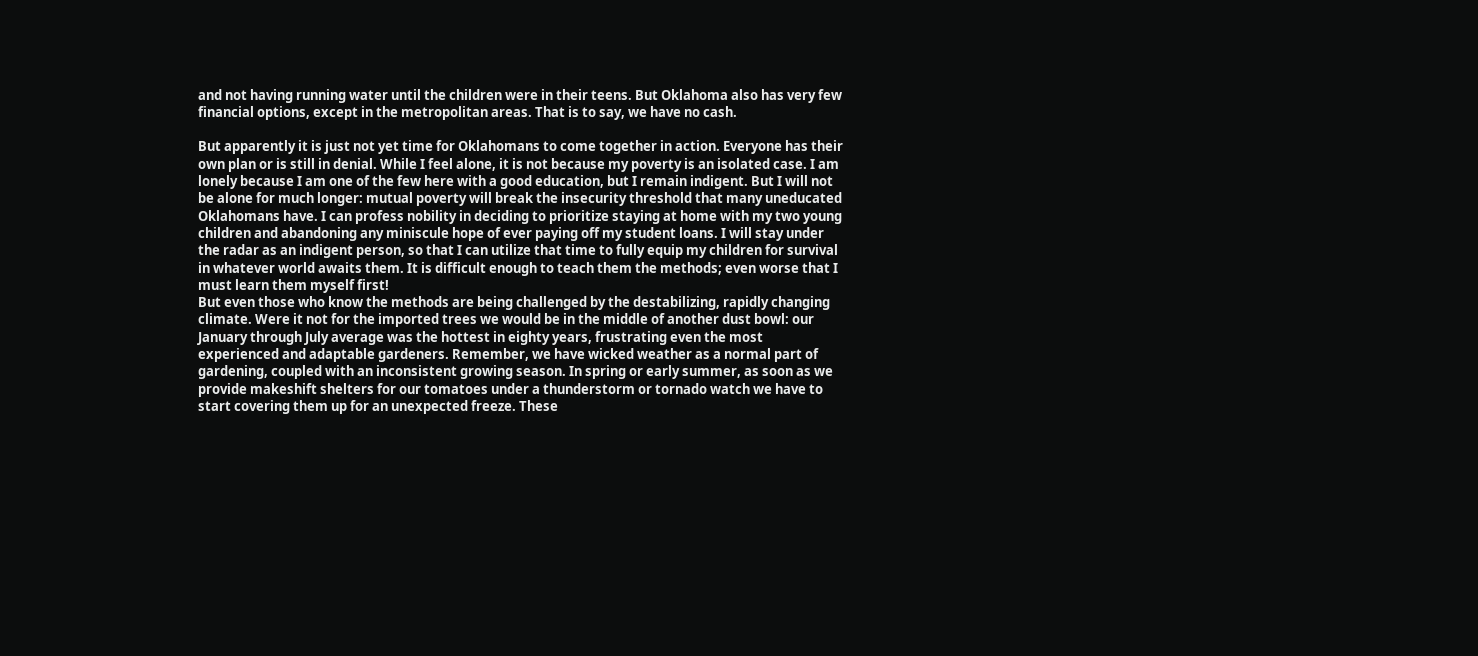and not having running water until the children were in their teens. But Oklahoma also has very few financial options, except in the metropolitan areas. That is to say, we have no cash.

But apparently it is just not yet time for Oklahomans to come together in action. Everyone has their own plan or is still in denial. While I feel alone, it is not because my poverty is an isolated case. I am lonely because I am one of the few here with a good education, but I remain indigent. But I will not be alone for much longer: mutual poverty will break the insecurity threshold that many uneducated Oklahomans have. I can profess nobility in deciding to prioritize staying at home with my two young children and abandoning any miniscule hope of ever paying off my student loans. I will stay under the radar as an indigent person, so that I can utilize that time to fully equip my children for survival in whatever world awaits them. It is difficult enough to teach them the methods; even worse that I must learn them myself first!
But even those who know the methods are being challenged by the destabilizing, rapidly changing climate. Were it not for the imported trees we would be in the middle of another dust bowl: our January through July average was the hottest in eighty years, frustrating even the most experienced and adaptable gardeners. Remember, we have wicked weather as a normal part of gardening, coupled with an inconsistent growing season. In spring or early summer, as soon as we provide makeshift shelters for our tomatoes under a thunderstorm or tornado watch we have to start covering them up for an unexpected freeze. These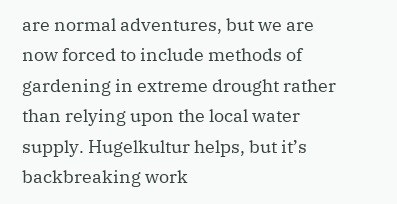are normal adventures, but we are now forced to include methods of gardening in extreme drought rather than relying upon the local water supply. Hugelkultur helps, but it’s backbreaking work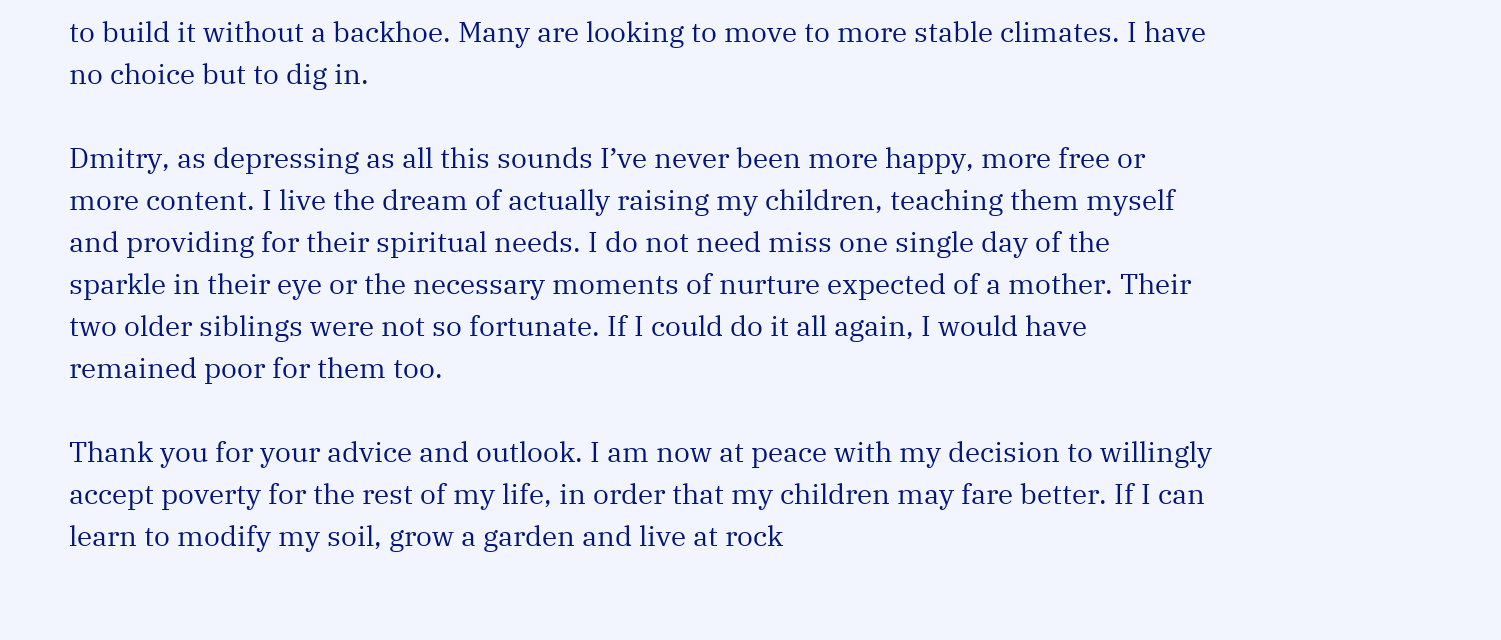to build it without a backhoe. Many are looking to move to more stable climates. I have no choice but to dig in.

Dmitry, as depressing as all this sounds I’ve never been more happy, more free or more content. I live the dream of actually raising my children, teaching them myself and providing for their spiritual needs. I do not need miss one single day of the sparkle in their eye or the necessary moments of nurture expected of a mother. Their two older siblings were not so fortunate. If I could do it all again, I would have remained poor for them too.

Thank you for your advice and outlook. I am now at peace with my decision to willingly accept poverty for the rest of my life, in order that my children may fare better. If I can learn to modify my soil, grow a garden and live at rock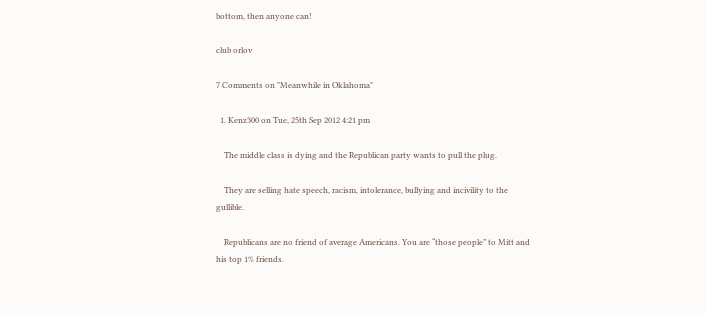bottom, then anyone can!

club orlov

7 Comments on "Meanwhile in Oklahoma"

  1. Kenz300 on Tue, 25th Sep 2012 4:21 pm

    The middle class is dying and the Republican party wants to pull the plug.

    They are selling hate speech, racism, intolerance, bullying and incivility to the gullible.

    Republicans are no friend of average Americans. You are “those people” to Mitt and his top 1% friends.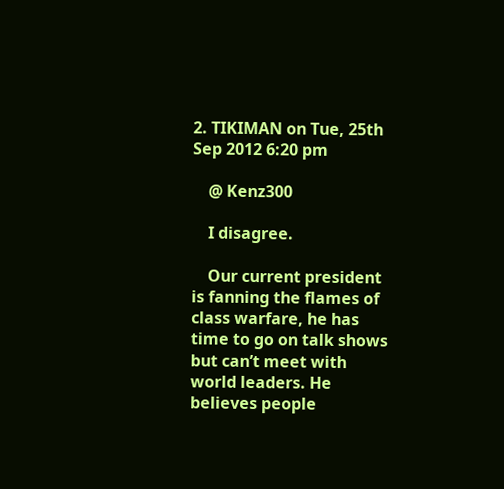2. TIKIMAN on Tue, 25th Sep 2012 6:20 pm

    @ Kenz300

    I disagree.

    Our current president is fanning the flames of class warfare, he has time to go on talk shows but can’t meet with world leaders. He believes people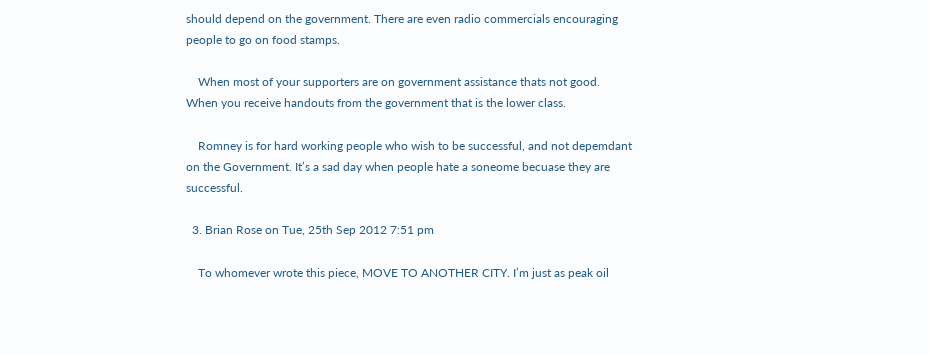should depend on the government. There are even radio commercials encouraging people to go on food stamps.

    When most of your supporters are on government assistance thats not good. When you receive handouts from the government that is the lower class.

    Romney is for hard working people who wish to be successful, and not depemdant on the Government. It’s a sad day when people hate a soneome becuase they are successful.

  3. Brian Rose on Tue, 25th Sep 2012 7:51 pm

    To whomever wrote this piece, MOVE TO ANOTHER CITY. I’m just as peak oil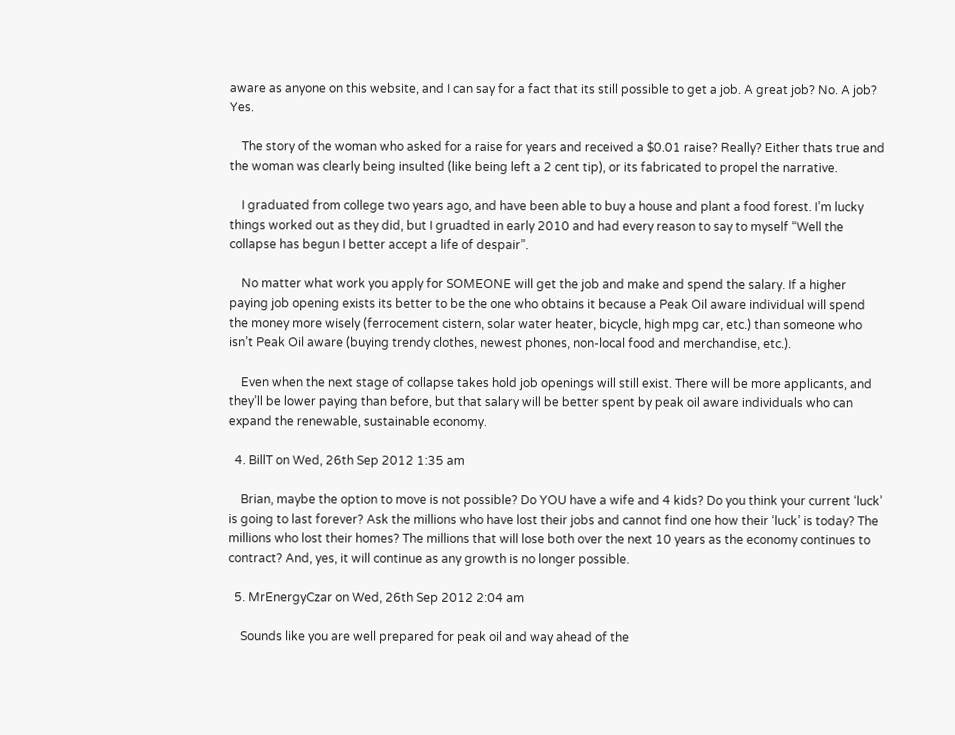aware as anyone on this website, and I can say for a fact that its still possible to get a job. A great job? No. A job? Yes.

    The story of the woman who asked for a raise for years and received a $0.01 raise? Really? Either thats true and the woman was clearly being insulted (like being left a 2 cent tip), or its fabricated to propel the narrative.

    I graduated from college two years ago, and have been able to buy a house and plant a food forest. I’m lucky things worked out as they did, but I gruadted in early 2010 and had every reason to say to myself “Well the collapse has begun I better accept a life of despair”.

    No matter what work you apply for SOMEONE will get the job and make and spend the salary. If a higher paying job opening exists its better to be the one who obtains it because a Peak Oil aware individual will spend the money more wisely (ferrocement cistern, solar water heater, bicycle, high mpg car, etc.) than someone who isn’t Peak Oil aware (buying trendy clothes, newest phones, non-local food and merchandise, etc.).

    Even when the next stage of collapse takes hold job openings will still exist. There will be more applicants, and they’ll be lower paying than before, but that salary will be better spent by peak oil aware individuals who can expand the renewable, sustainable economy.

  4. BillT on Wed, 26th Sep 2012 1:35 am

    Brian, maybe the option to move is not possible? Do YOU have a wife and 4 kids? Do you think your current ‘luck’ is going to last forever? Ask the millions who have lost their jobs and cannot find one how their ‘luck’ is today? The millions who lost their homes? The millions that will lose both over the next 10 years as the economy continues to contract? And, yes, it will continue as any growth is no longer possible.

  5. MrEnergyCzar on Wed, 26th Sep 2012 2:04 am

    Sounds like you are well prepared for peak oil and way ahead of the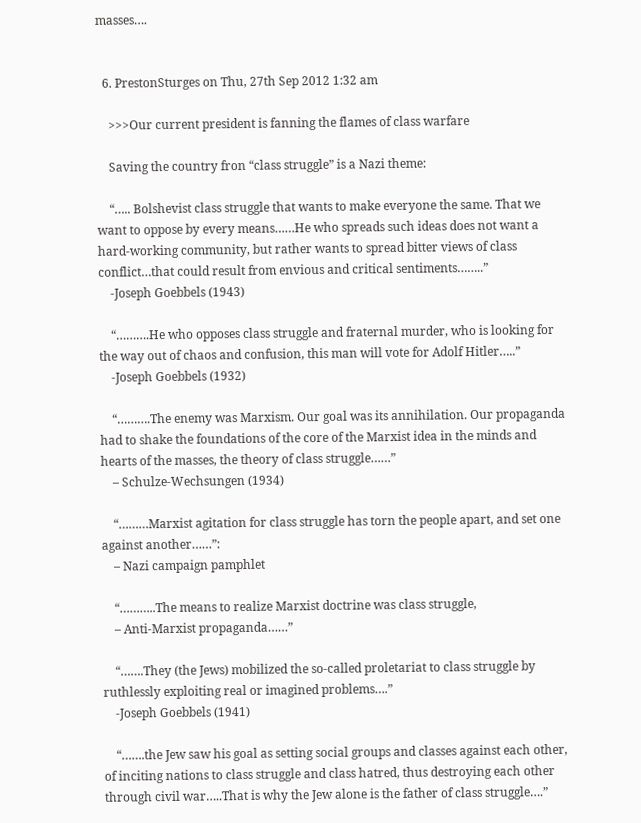masses….


  6. PrestonSturges on Thu, 27th Sep 2012 1:32 am

    >>>Our current president is fanning the flames of class warfare

    Saving the country fron “class struggle” is a Nazi theme:

    “….. Bolshevist class struggle that wants to make everyone the same. That we want to oppose by every means……He who spreads such ideas does not want a hard-working community, but rather wants to spread bitter views of class conflict…that could result from envious and critical sentiments……..”
    -Joseph Goebbels (1943)

    “……….He who opposes class struggle and fraternal murder, who is looking for the way out of chaos and confusion, this man will vote for Adolf Hitler…..”
    -Joseph Goebbels (1932)

    “……….The enemy was Marxism. Our goal was its annihilation. Our propaganda had to shake the foundations of the core of the Marxist idea in the minds and hearts of the masses, the theory of class struggle……”
    – Schulze-Wechsungen (1934)

    “………Marxist agitation for class struggle has torn the people apart, and set one against another……”:
    – Nazi campaign pamphlet

    “………..The means to realize Marxist doctrine was class struggle,
    – Anti-Marxist propaganda……”

    “…….They (the Jews) mobilized the so-called proletariat to class struggle by ruthlessly exploiting real or imagined problems….”
    -Joseph Goebbels (1941)

    “…….the Jew saw his goal as setting social groups and classes against each other, of inciting nations to class struggle and class hatred, thus destroying each other through civil war…..That is why the Jew alone is the father of class struggle….”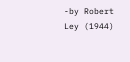-by Robert Ley (1944)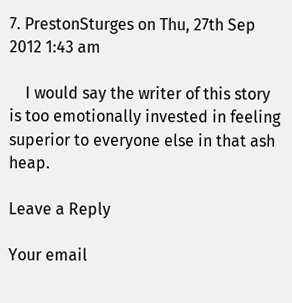7. PrestonSturges on Thu, 27th Sep 2012 1:43 am

    I would say the writer of this story is too emotionally invested in feeling superior to everyone else in that ash heap.

Leave a Reply

Your email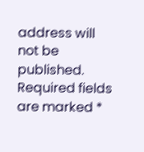address will not be published. Required fields are marked *